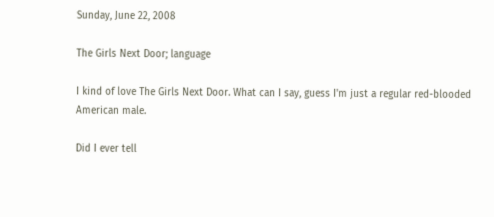Sunday, June 22, 2008

The Girls Next Door; language

I kind of love The Girls Next Door. What can I say, guess I'm just a regular red-blooded American male.

Did I ever tell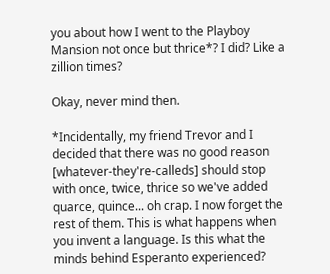you about how I went to the Playboy Mansion not once but thrice*? I did? Like a zillion times?

Okay, never mind then.

*Incidentally, my friend Trevor and I decided that there was no good reason [whatever-they're-calleds] should stop with once, twice, thrice so we've added quarce, quince... oh crap. I now forget the rest of them. This is what happens when you invent a language. Is this what the minds behind Esperanto experienced?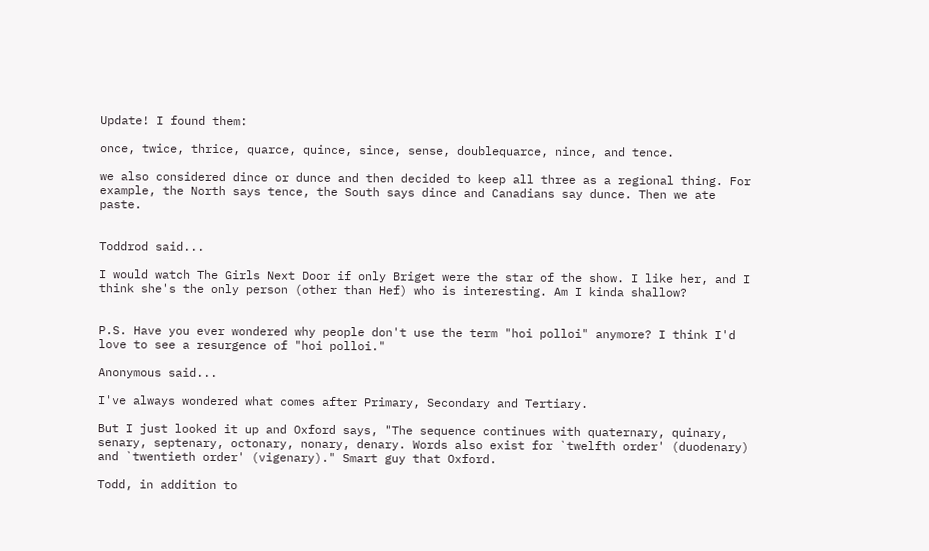Update! I found them:

once, twice, thrice, quarce, quince, since, sense, doublequarce, nince, and tence.

we also considered dince or dunce and then decided to keep all three as a regional thing. For example, the North says tence, the South says dince and Canadians say dunce. Then we ate paste.


Toddrod said...

I would watch The Girls Next Door if only Briget were the star of the show. I like her, and I think she's the only person (other than Hef) who is interesting. Am I kinda shallow?


P.S. Have you ever wondered why people don't use the term "hoi polloi" anymore? I think I'd love to see a resurgence of "hoi polloi."

Anonymous said...

I've always wondered what comes after Primary, Secondary and Tertiary.

But I just looked it up and Oxford says, "The sequence continues with quaternary, quinary, senary, septenary, octonary, nonary, denary. Words also exist for `twelfth order' (duodenary) and `twentieth order' (vigenary)." Smart guy that Oxford.

Todd, in addition to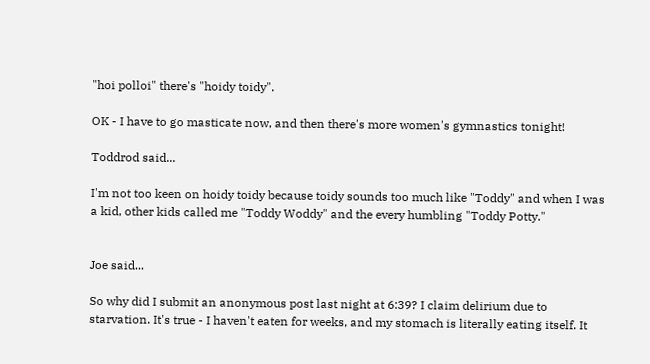"hoi polloi" there's "hoidy toidy".

OK - I have to go masticate now, and then there's more women's gymnastics tonight!

Toddrod said...

I'm not too keen on hoidy toidy because toidy sounds too much like "Toddy" and when I was a kid, other kids called me "Toddy Woddy" and the every humbling "Toddy Potty."


Joe said...

So why did I submit an anonymous post last night at 6:39? I claim delirium due to starvation. It's true - I haven't eaten for weeks, and my stomach is literally eating itself. It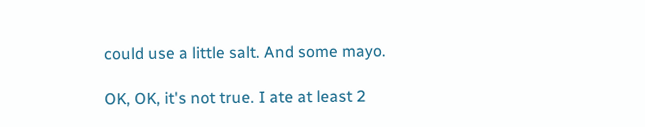could use a little salt. And some mayo.

OK, OK, it's not true. I ate at least 2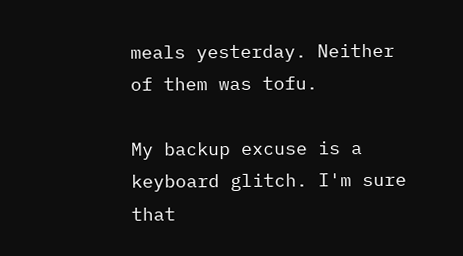meals yesterday. Neither of them was tofu.

My backup excuse is a keyboard glitch. I'm sure that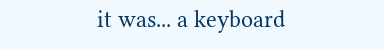it was... a keyboard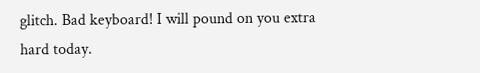glitch. Bad keyboard! I will pound on you extra hard today.